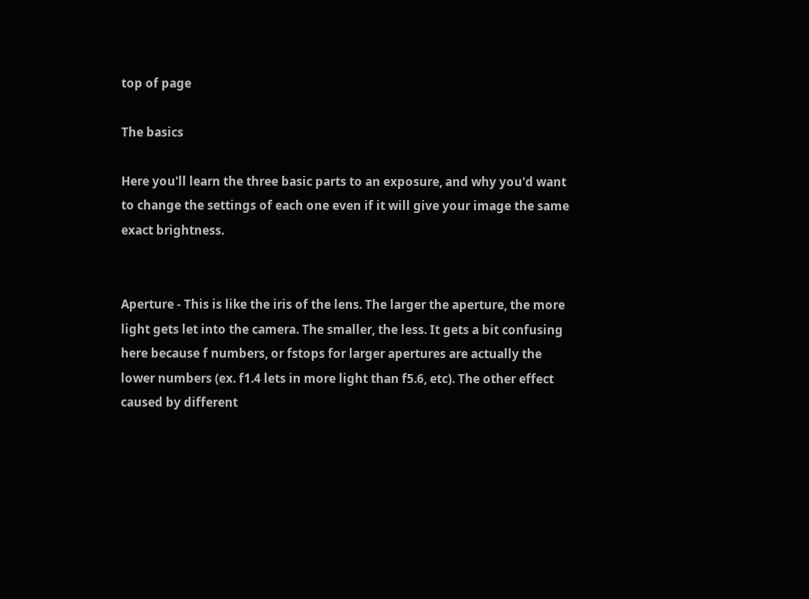top of page

The basics

Here you'll learn the three basic parts to an exposure, and why you'd want to change the settings of each one even if it will give your image the same exact brightness.


Aperture - This is like the iris of the lens. The larger the aperture, the more light gets let into the camera. The smaller, the less. It gets a bit confusing here because f numbers, or fstops for larger apertures are actually the lower numbers (ex. f1.4 lets in more light than f5.6, etc). The other effect caused by different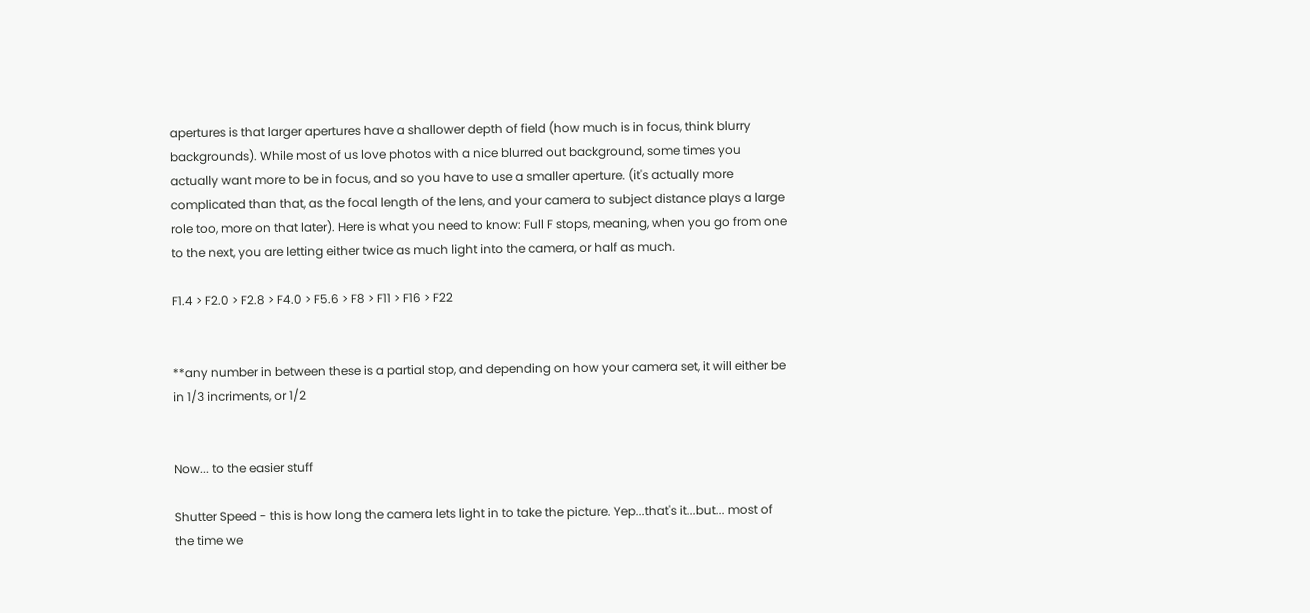apertures is that larger apertures have a shallower depth of field (how much is in focus, think blurry backgrounds). While most of us love photos with a nice blurred out background, some times you actually want more to be in focus, and so you have to use a smaller aperture. (it's actually more complicated than that, as the focal length of the lens, and your camera to subject distance plays a large role too, more on that later). Here is what you need to know: Full F stops, meaning, when you go from one to the next, you are letting either twice as much light into the camera, or half as much.

F1.4 > F2.0 > F2.8 > F4.0 > F5.6 > F8 > F11 > F16 > F22


**any number in between these is a partial stop, and depending on how your camera set, it will either be in 1/3 incriments, or 1/2


Now... to the easier stuff

Shutter Speed - this is how long the camera lets light in to take the picture. Yep...that's it...but... most of the time we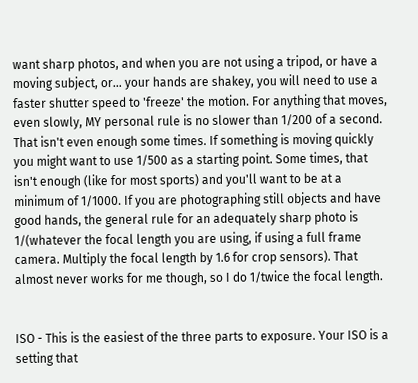want sharp photos, and when you are not using a tripod, or have a moving subject, or... your hands are shakey, you will need to use a faster shutter speed to 'freeze' the motion. For anything that moves, even slowly, MY personal rule is no slower than 1/200 of a second. That isn't even enough some times. If something is moving quickly you might want to use 1/500 as a starting point. Some times, that isn't enough (like for most sports) and you'll want to be at a minimum of 1/1000. If you are photographing still objects and have good hands, the general rule for an adequately sharp photo is 1/(whatever the focal length you are using, if using a full frame camera. Multiply the focal length by 1.6 for crop sensors). That almost never works for me though, so I do 1/twice the focal length.


ISO - This is the easiest of the three parts to exposure. Your ISO is a setting that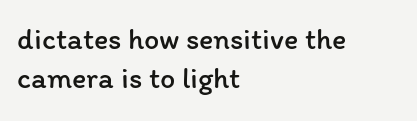dictates how sensitive the camera is to light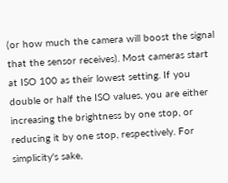(or how much the camera will boost the signal that the sensor receives). Most cameras start at ISO 100 as their lowest setting. If you double or half the ISO values, you are either increasing the brightness by one stop, or reducing it by one stop, respectively. For simplicity's sake,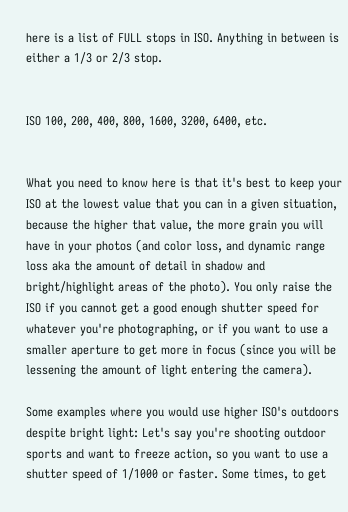here is a list of FULL stops in ISO. Anything in between is either a 1/3 or 2/3 stop.


ISO 100, 200, 400, 800, 1600, 3200, 6400, etc.


What you need to know here is that it's best to keep your ISO at the lowest value that you can in a given situation, because the higher that value, the more grain you will have in your photos (and color loss, and dynamic range loss aka the amount of detail in shadow and bright/highlight areas of the photo). You only raise the ISO if you cannot get a good enough shutter speed for whatever you're photographing, or if you want to use a smaller aperture to get more in focus (since you will be lessening the amount of light entering the camera).

Some examples where you would use higher ISO's outdoors despite bright light: Let's say you're shooting outdoor sports and want to freeze action, so you want to use a shutter speed of 1/1000 or faster. Some times, to get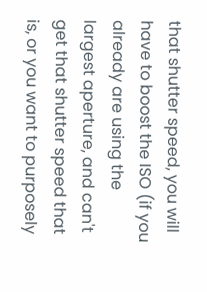that shutter speed, you will have to boost the ISO (if you already are using the largest aperture, and can't get that shutter speed that is, or you want to purposely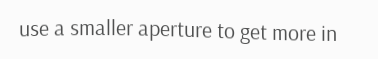use a smaller aperture to get more in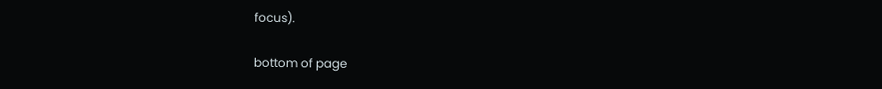focus).

bottom of page